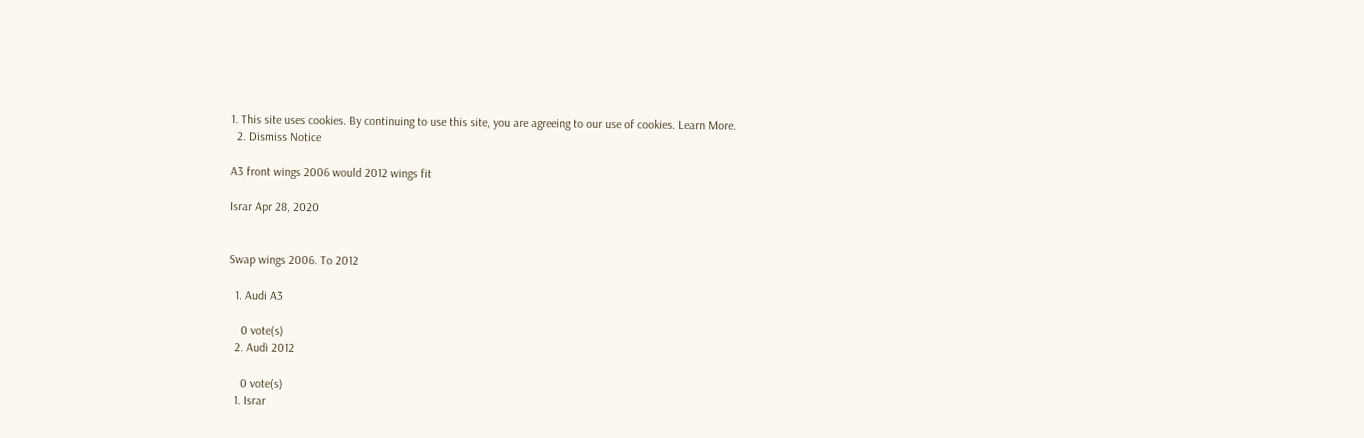1. This site uses cookies. By continuing to use this site, you are agreeing to our use of cookies. Learn More.
  2. Dismiss Notice

A3 front wings 2006 would 2012 wings fit

Israr Apr 28, 2020


Swap wings 2006. To 2012

  1. Audi A3

    0 vote(s)
  2. Audi 2012

    0 vote(s)
  1. Israr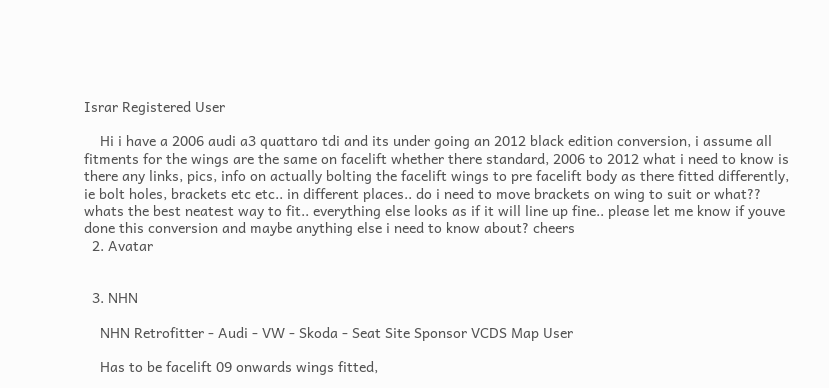Israr Registered User

    Hi i have a 2006 audi a3 quattaro tdi and its under going an 2012 black edition conversion, i assume all fitments for the wings are the same on facelift whether there standard, 2006 to 2012 what i need to know is there any links, pics, info on actually bolting the facelift wings to pre facelift body as there fitted differently, ie bolt holes, brackets etc etc.. in different places.. do i need to move brackets on wing to suit or what?? whats the best neatest way to fit.. everything else looks as if it will line up fine.. please let me know if youve done this conversion and maybe anything else i need to know about? cheers
  2. Avatar


  3. NHN

    NHN Retrofitter - Audi - VW - Skoda - Seat Site Sponsor VCDS Map User

    Has to be facelift 09 onwards wings fitted,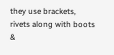they use brackets, rivets along with boots &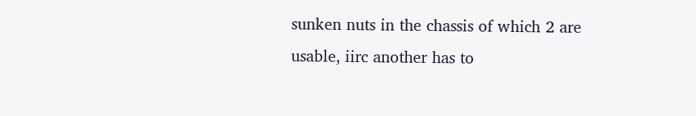sunken nuts in the chassis of which 2 are usable, iirc another has to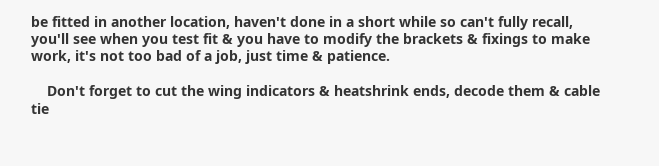be fitted in another location, haven't done in a short while so can't fully recall, you'll see when you test fit & you have to modify the brackets & fixings to make work, it's not too bad of a job, just time & patience.

    Don't forget to cut the wing indicators & heatshrink ends, decode them & cable tie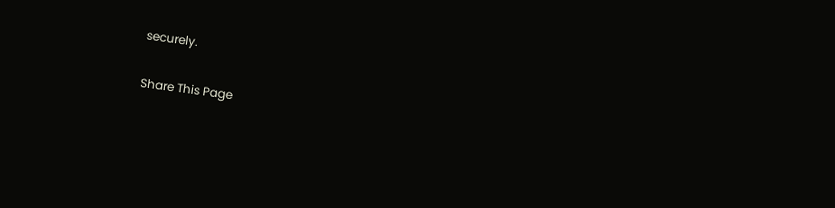securely.

Share This Page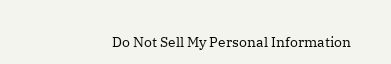Do Not Sell My Personal Information